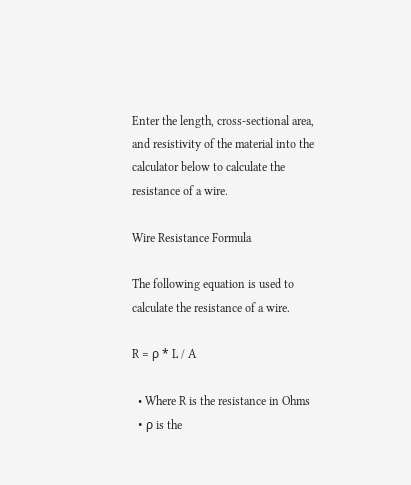Enter the length, cross-sectional area, and resistivity of the material into the calculator below to calculate the resistance of a wire.

Wire Resistance Formula

The following equation is used to calculate the resistance of a wire.

R = ρ * L / A

  • Where R is the resistance in Ohms
  • ρ is the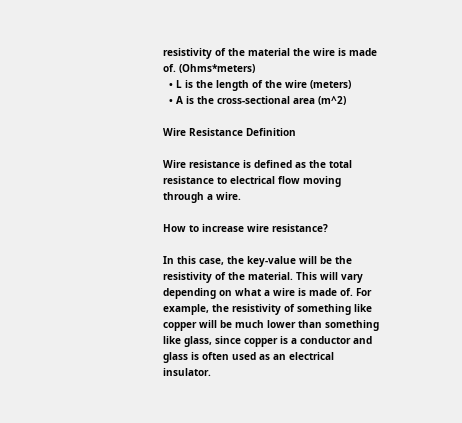resistivity of the material the wire is made of. (Ohms*meters)
  • L is the length of the wire (meters)
  • A is the cross-sectional area (m^2)

Wire Resistance Definition

Wire resistance is defined as the total resistance to electrical flow moving through a wire.

How to increase wire resistance?

In this case, the key-value will be the resistivity of the material. This will vary depending on what a wire is made of. For example, the resistivity of something like copper will be much lower than something like glass, since copper is a conductor and glass is often used as an electrical insulator.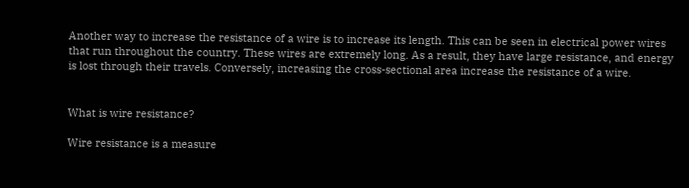Another way to increase the resistance of a wire is to increase its length. This can be seen in electrical power wires that run throughout the country. These wires are extremely long. As a result, they have large resistance, and energy is lost through their travels. Conversely, increasing the cross-sectional area increase the resistance of a wire.


What is wire resistance?

Wire resistance is a measure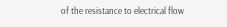of the resistance to electrical flow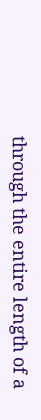through the entire length of a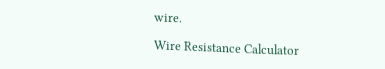wire.

Wire Resistance Calculator